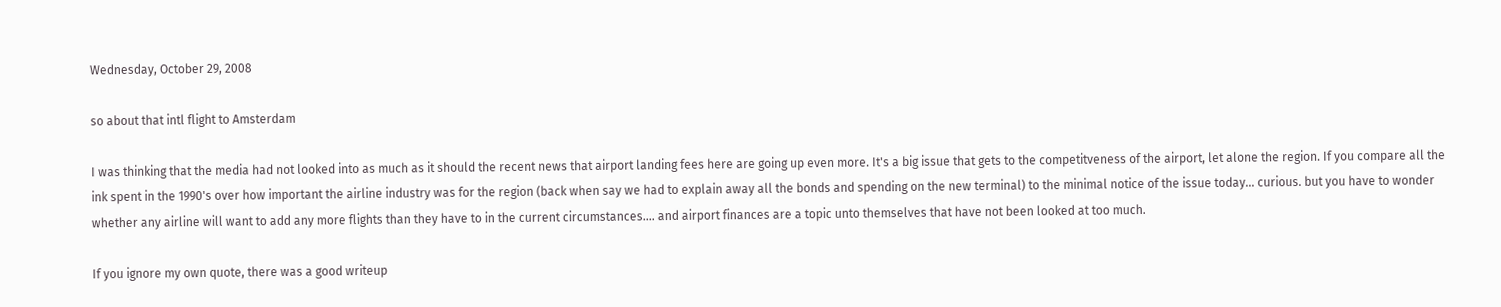Wednesday, October 29, 2008

so about that intl flight to Amsterdam

I was thinking that the media had not looked into as much as it should the recent news that airport landing fees here are going up even more. It's a big issue that gets to the competitveness of the airport, let alone the region. If you compare all the ink spent in the 1990's over how important the airline industry was for the region (back when say we had to explain away all the bonds and spending on the new terminal) to the minimal notice of the issue today... curious. but you have to wonder whether any airline will want to add any more flights than they have to in the current circumstances.... and airport finances are a topic unto themselves that have not been looked at too much.

If you ignore my own quote, there was a good writeup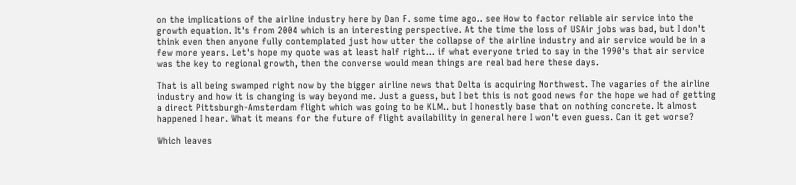on the implications of the airline industry here by Dan F. some time ago.. see How to factor reliable air service into the growth equation. It's from 2004 which is an interesting perspective. At the time the loss of USAir jobs was bad, but I don't think even then anyone fully contemplated just how utter the collapse of the airline industry and air service would be in a few more years. Let's hope my quote was at least half right... if what everyone tried to say in the 1990's that air service was the key to regional growth, then the converse would mean things are real bad here these days.

That is all being swamped right now by the bigger airline news that Delta is acquiring Northwest. The vagaries of the airline industry and how it is changing is way beyond me. Just a guess, but I bet this is not good news for the hope we had of getting a direct Pittsburgh-Amsterdam flight which was going to be KLM.. but I honestly base that on nothing concrete. It almost happened I hear. What it means for the future of flight availability in general here I won't even guess. Can it get worse?

Which leaves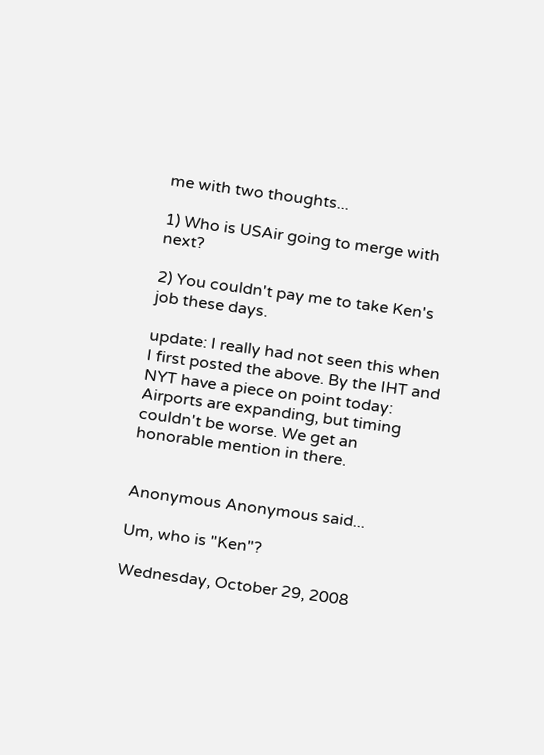me with two thoughts...

1) Who is USAir going to merge with next?

2) You couldn't pay me to take Ken's job these days.

update: I really had not seen this when I first posted the above. By the IHT and NYT have a piece on point today: Airports are expanding, but timing couldn't be worse. We get an honorable mention in there.


Anonymous Anonymous said...

Um, who is "Ken"?

Wednesday, October 29, 2008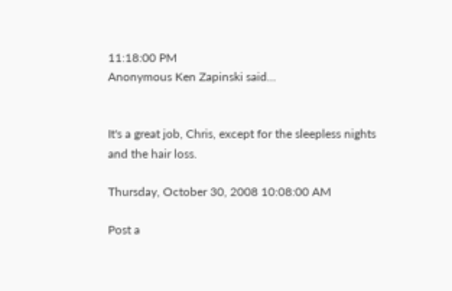11:18:00 PM
Anonymous Ken Zapinski said...


It's a great job, Chris, except for the sleepless nights and the hair loss.

Thursday, October 30, 2008 10:08:00 AM

Post a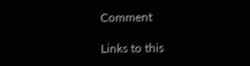Comment

Links to this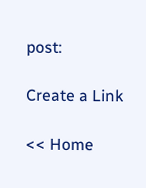post:

Create a Link

<< Home